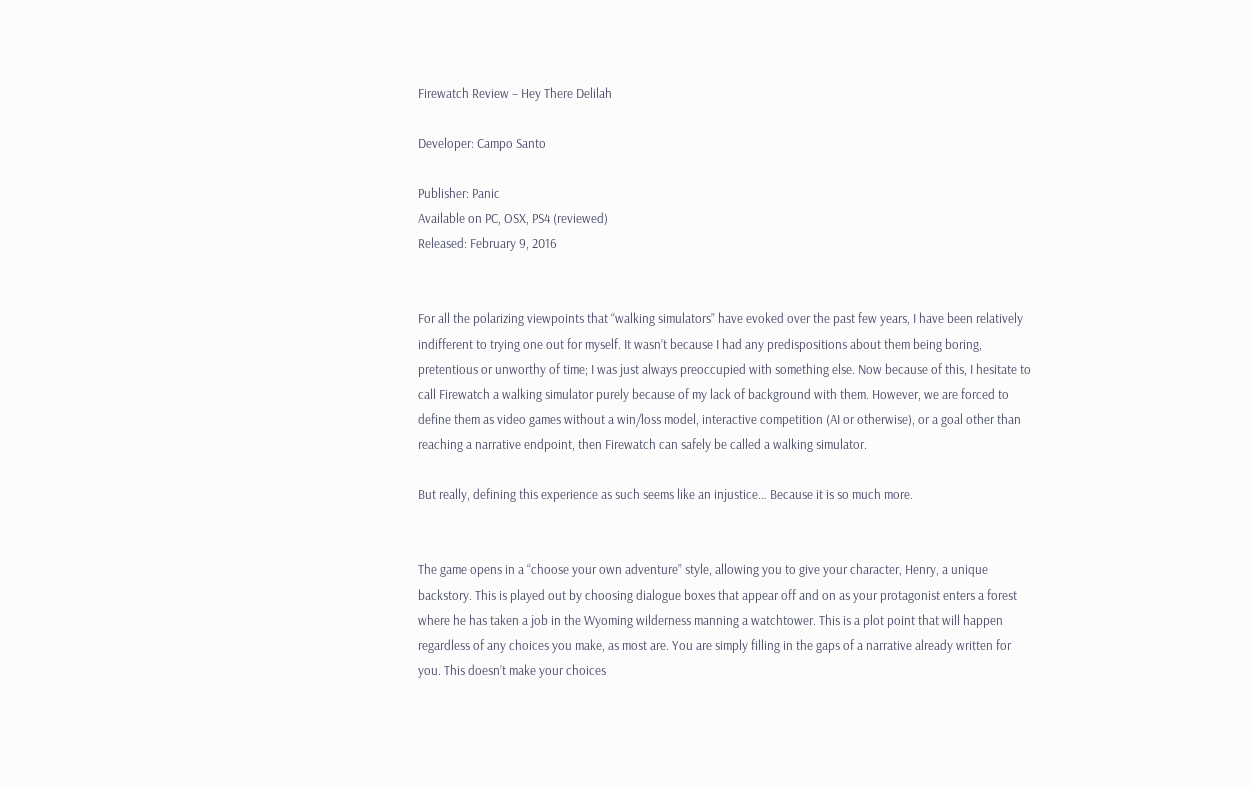Firewatch Review – Hey There Delilah

Developer: Campo Santo

Publisher: Panic
Available on PC, OSX, PS4 (reviewed)
Released: February 9, 2016


For all the polarizing viewpoints that “walking simulators” have evoked over the past few years, I have been relatively indifferent to trying one out for myself. It wasn’t because I had any predispositions about them being boring, pretentious or unworthy of time; I was just always preoccupied with something else. Now because of this, I hesitate to call Firewatch a walking simulator purely because of my lack of background with them. However, we are forced to define them as video games without a win/loss model, interactive competition (AI or otherwise), or a goal other than reaching a narrative endpoint, then Firewatch can safely be called a walking simulator.

But really, defining this experience as such seems like an injustice… Because it is so much more.


The game opens in a “choose your own adventure” style, allowing you to give your character, Henry, a unique backstory. This is played out by choosing dialogue boxes that appear off and on as your protagonist enters a forest where he has taken a job in the Wyoming wilderness manning a watchtower. This is a plot point that will happen regardless of any choices you make, as most are. You are simply filling in the gaps of a narrative already written for you. This doesn’t make your choices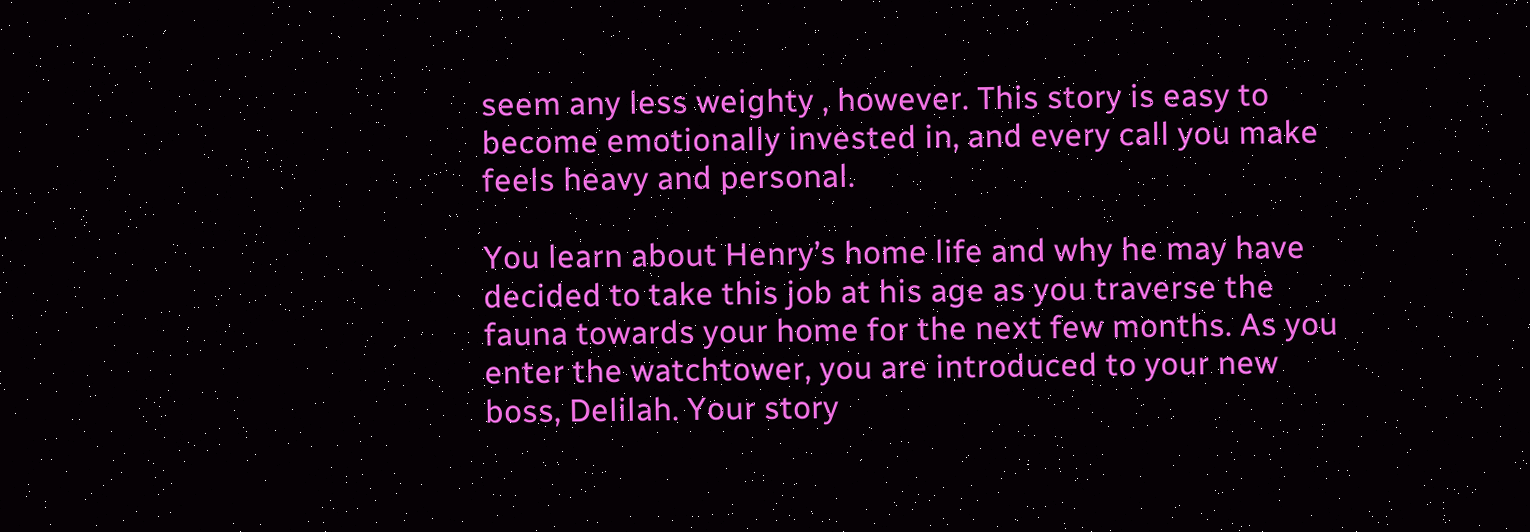seem any less weighty , however. This story is easy to become emotionally invested in, and every call you make feels heavy and personal.

You learn about Henry’s home life and why he may have decided to take this job at his age as you traverse the fauna towards your home for the next few months. As you enter the watchtower, you are introduced to your new boss, Delilah. Your story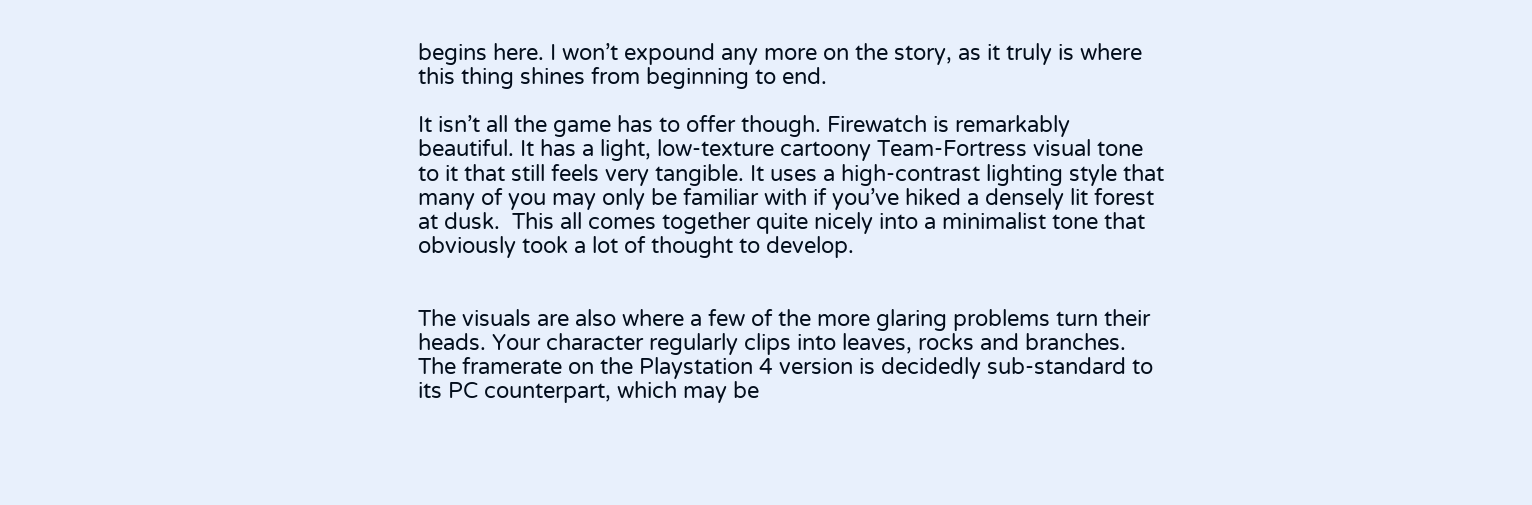begins here. I won’t expound any more on the story, as it truly is where this thing shines from beginning to end.

It isn’t all the game has to offer though. Firewatch is remarkably beautiful. It has a light, low-texture cartoony Team-Fortress visual tone to it that still feels very tangible. It uses a high-contrast lighting style that many of you may only be familiar with if you’ve hiked a densely lit forest at dusk.  This all comes together quite nicely into a minimalist tone that obviously took a lot of thought to develop.


The visuals are also where a few of the more glaring problems turn their heads. Your character regularly clips into leaves, rocks and branches.  The framerate on the Playstation 4 version is decidedly sub-standard to its PC counterpart, which may be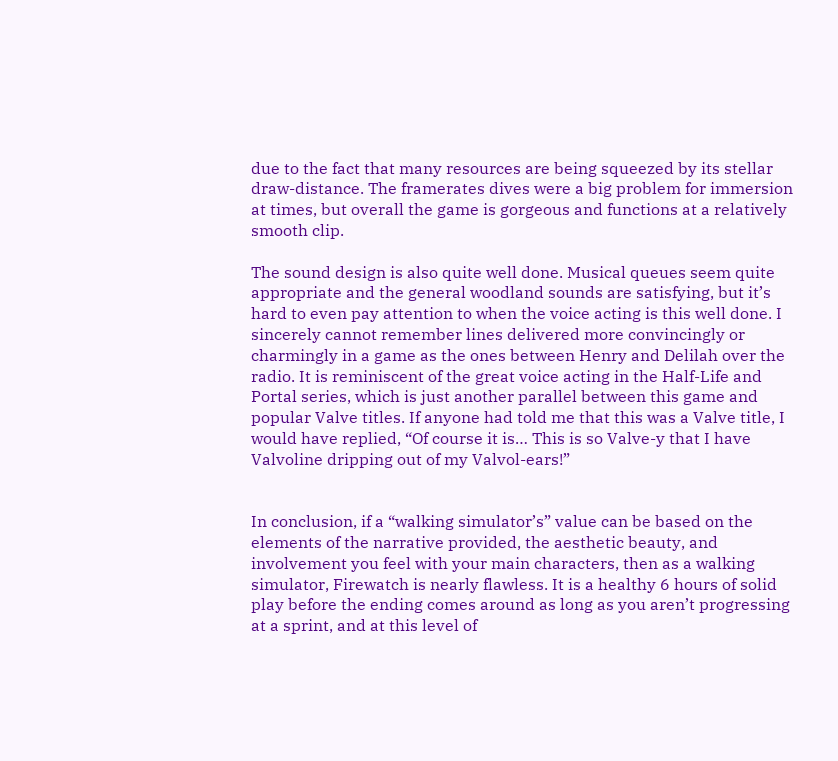due to the fact that many resources are being squeezed by its stellar draw-distance. The framerates dives were a big problem for immersion at times, but overall the game is gorgeous and functions at a relatively smooth clip.

The sound design is also quite well done. Musical queues seem quite appropriate and the general woodland sounds are satisfying, but it’s hard to even pay attention to when the voice acting is this well done. I sincerely cannot remember lines delivered more convincingly or charmingly in a game as the ones between Henry and Delilah over the radio. It is reminiscent of the great voice acting in the Half-Life and Portal series, which is just another parallel between this game and popular Valve titles. If anyone had told me that this was a Valve title, I would have replied, “Of course it is… This is so Valve-y that I have Valvoline dripping out of my Valvol-ears!”


In conclusion, if a “walking simulator’s” value can be based on the elements of the narrative provided, the aesthetic beauty, and involvement you feel with your main characters, then as a walking simulator, Firewatch is nearly flawless. It is a healthy 6 hours of solid play before the ending comes around as long as you aren’t progressing at a sprint, and at this level of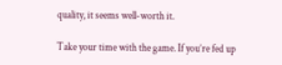quality, it seems well-worth it.

Take your time with the game. If you’re fed up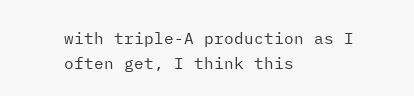with triple-A production as I often get, I think this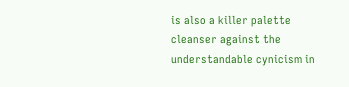is also a killer palette cleanser against the understandable cynicism in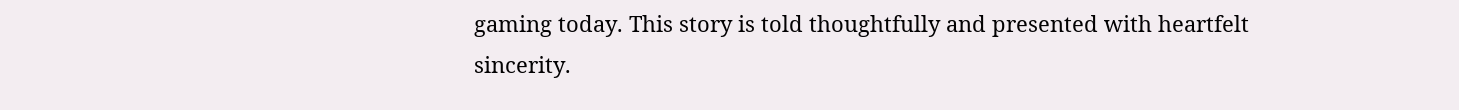gaming today. This story is told thoughtfully and presented with heartfelt sincerity.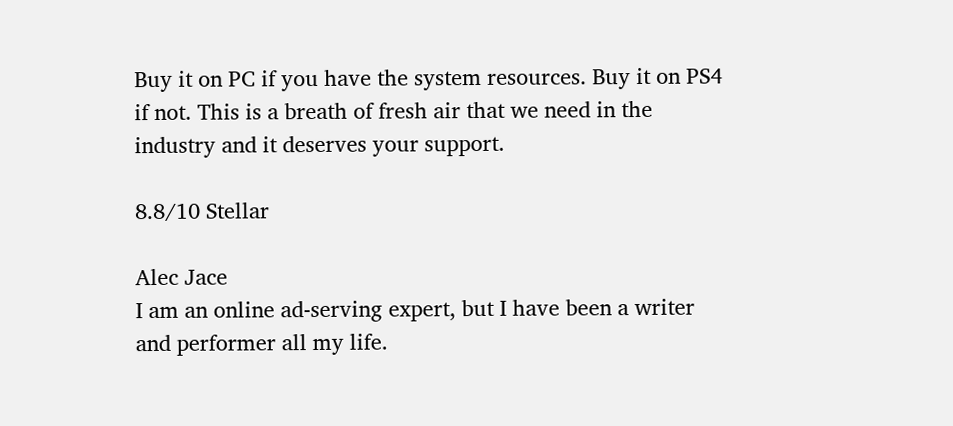Buy it on PC if you have the system resources. Buy it on PS4 if not. This is a breath of fresh air that we need in the industry and it deserves your support.

8.8/10 Stellar

Alec Jace
I am an online ad-serving expert, but I have been a writer and performer all my life.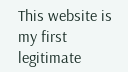This website is my first legitimate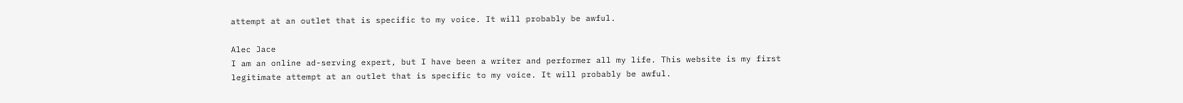attempt at an outlet that is specific to my voice. It will probably be awful.

Alec Jace
I am an online ad-serving expert, but I have been a writer and performer all my life. This website is my first legitimate attempt at an outlet that is specific to my voice. It will probably be awful.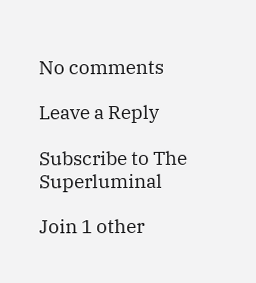No comments

Leave a Reply

Subscribe to The Superluminal

Join 1 other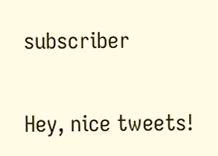subscriber

Hey, nice tweets!